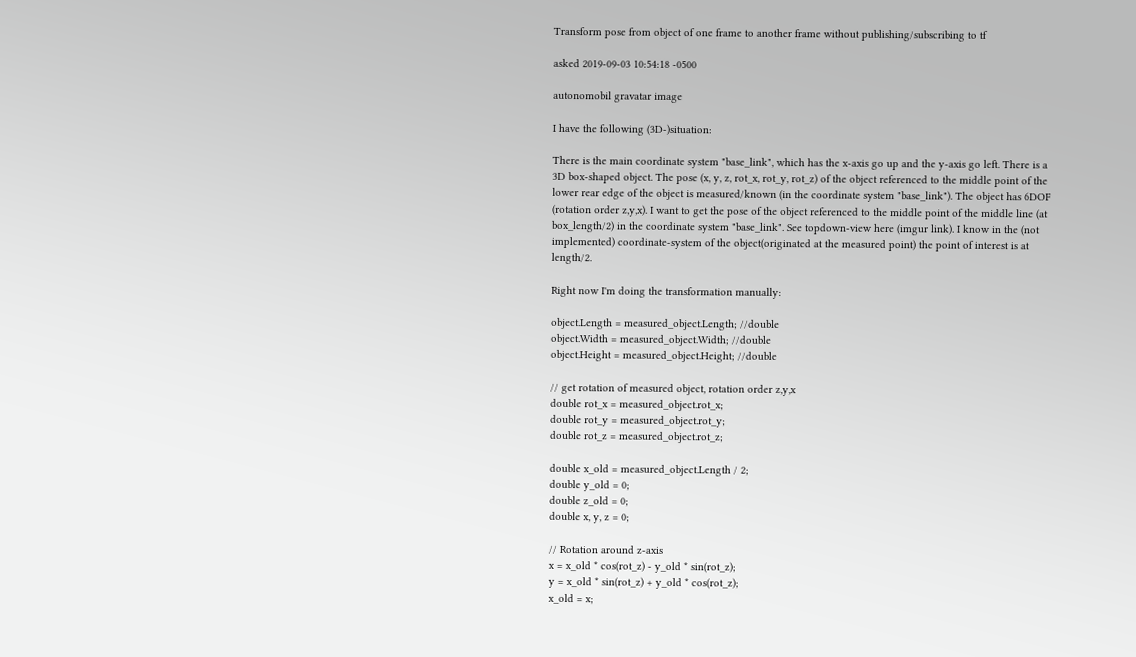Transform pose from object of one frame to another frame without publishing/subscribing to tf

asked 2019-09-03 10:54:18 -0500

autonomobil gravatar image

I have the following (3D-)situation:

There is the main coordinate system "base_link", which has the x-axis go up and the y-axis go left. There is a 3D box-shaped object. The pose (x, y, z, rot_x, rot_y, rot_z) of the object referenced to the middle point of the lower rear edge of the object is measured/known (in the coordinate system "base_link"). The object has 6DOF (rotation order z,y,x). I want to get the pose of the object referenced to the middle point of the middle line (at box_length/2) in the coordinate system "base_link". See topdown-view here (imgur link). I know in the (not implemented) coordinate-system of the object(originated at the measured point) the point of interest is at length/2.

Right now I'm doing the transformation manually:

object.Length = measured_object.Length; //double
object.Width = measured_object.Width; //double
object.Height = measured_object.Height; //double

// get rotation of measured object, rotation order z,y,x
double rot_x = measured_object.rot_x;
double rot_y = measured_object.rot_y;
double rot_z = measured_object.rot_z;

double x_old = measured_object.Length / 2;
double y_old = 0;
double z_old = 0;
double x, y, z = 0;

// Rotation around z-axis
x = x_old * cos(rot_z) - y_old * sin(rot_z);
y = x_old * sin(rot_z) + y_old * cos(rot_z);
x_old = x;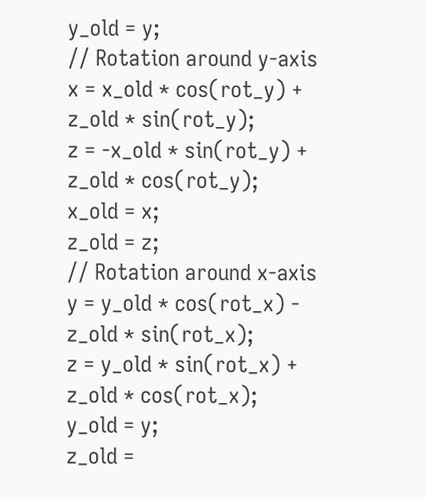y_old = y;
// Rotation around y-axis
x = x_old * cos(rot_y) + z_old * sin(rot_y);
z = -x_old * sin(rot_y) + z_old * cos(rot_y);
x_old = x;
z_old = z;
// Rotation around x-axis
y = y_old * cos(rot_x) - z_old * sin(rot_x);
z = y_old * sin(rot_x) + z_old * cos(rot_x);
y_old = y;
z_old =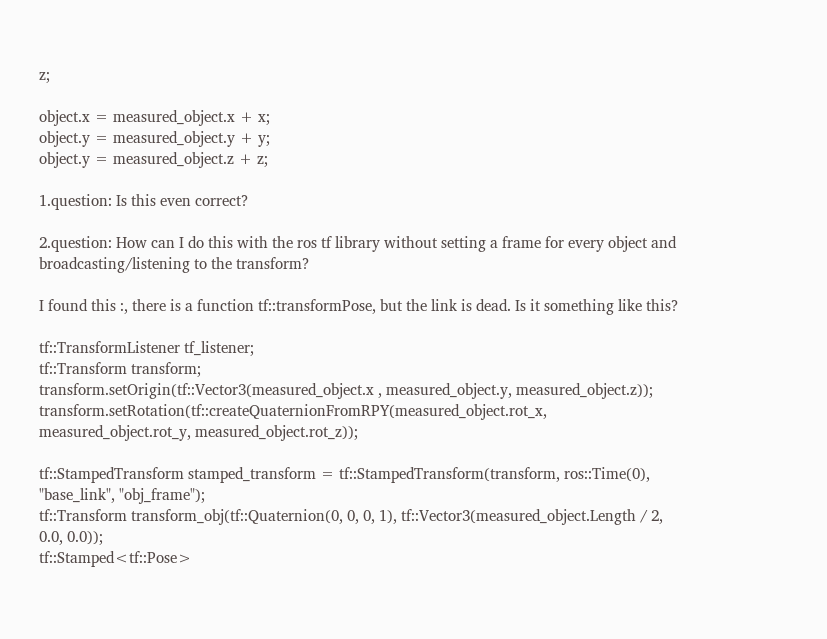z;

object.x = measured_object.x + x;
object.y = measured_object.y + y;
object.y = measured_object.z + z;

1.question: Is this even correct?

2.question: How can I do this with the ros tf library without setting a frame for every object and broadcasting/listening to the transform?

I found this :, there is a function tf::transformPose, but the link is dead. Is it something like this?

tf::TransformListener tf_listener;
tf::Transform transform;
transform.setOrigin(tf::Vector3(measured_object.x , measured_object.y, measured_object.z));
transform.setRotation(tf::createQuaternionFromRPY(measured_object.rot_x, measured_object.rot_y, measured_object.rot_z));

tf::StampedTransform stamped_transform = tf::StampedTransform(transform, ros::Time(0), "base_link", "obj_frame");
tf::Transform transform_obj(tf::Quaternion(0, 0, 0, 1), tf::Vector3(measured_object.Length / 2, 0.0, 0.0));
tf::Stamped<tf::Pose>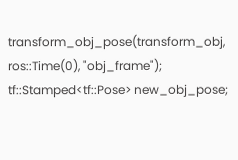transform_obj_pose(transform_obj, ros::Time(0), "obj_frame");
tf::Stamped<tf::Pose> new_obj_pose;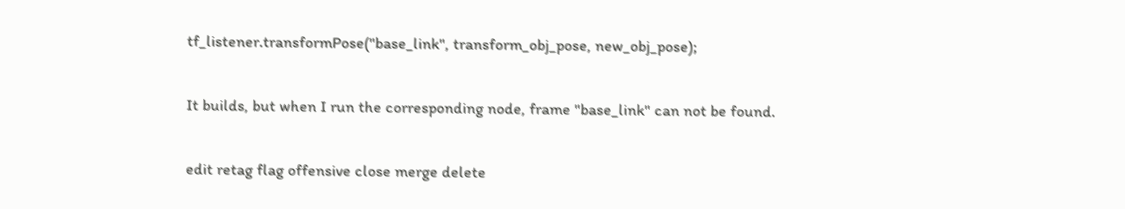tf_listener.transformPose("base_link", transform_obj_pose, new_obj_pose);

It builds, but when I run the corresponding node, frame "base_link" can not be found.

edit retag flag offensive close merge delete